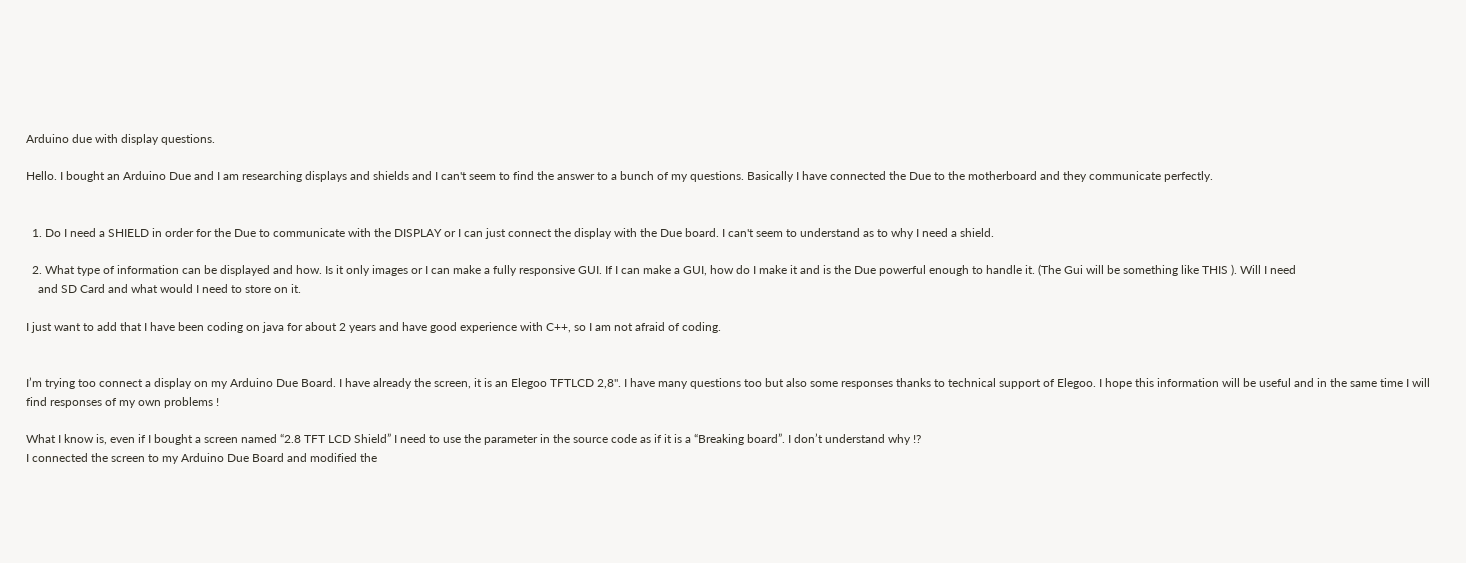Arduino due with display questions.

Hello. I bought an Arduino Due and I am researching displays and shields and I can't seem to find the answer to a bunch of my questions. Basically I have connected the Due to the motherboard and they communicate perfectly.


  1. Do I need a SHIELD in order for the Due to communicate with the DISPLAY or I can just connect the display with the Due board. I can't seem to understand as to why I need a shield.

  2. What type of information can be displayed and how. Is it only images or I can make a fully responsive GUI. If I can make a GUI, how do I make it and is the Due powerful enough to handle it. (The Gui will be something like THIS ). Will I need
    and SD Card and what would I need to store on it.

I just want to add that I have been coding on java for about 2 years and have good experience with C++, so I am not afraid of coding.


I’m trying too connect a display on my Arduino Due Board. I have already the screen, it is an Elegoo TFTLCD 2,8". I have many questions too but also some responses thanks to technical support of Elegoo. I hope this information will be useful and in the same time I will find responses of my own problems !

What I know is, even if I bought a screen named “2.8 TFT LCD Shield” I need to use the parameter in the source code as if it is a “Breaking board”. I don’t understand why !?
I connected the screen to my Arduino Due Board and modified the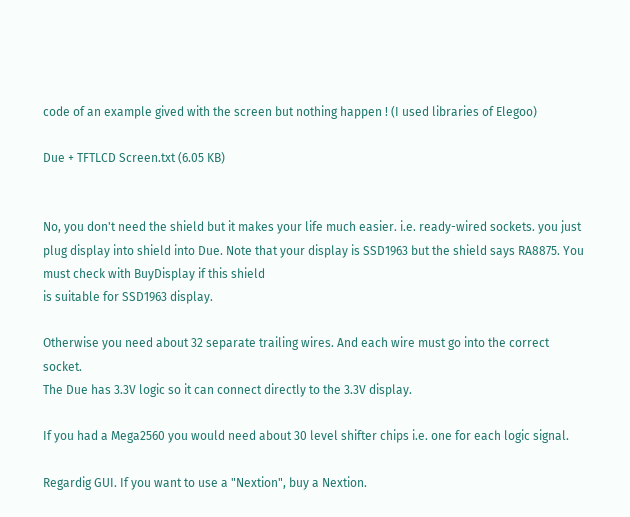code of an example gived with the screen but nothing happen ! (I used libraries of Elegoo)

Due + TFTLCD Screen.txt (6.05 KB)


No, you don't need the shield but it makes your life much easier. i.e. ready-wired sockets. you just plug display into shield into Due. Note that your display is SSD1963 but the shield says RA8875. You must check with BuyDisplay if this shield
is suitable for SSD1963 display.

Otherwise you need about 32 separate trailing wires. And each wire must go into the correct socket.
The Due has 3.3V logic so it can connect directly to the 3.3V display.

If you had a Mega2560 you would need about 30 level shifter chips i.e. one for each logic signal.

Regardig GUI. If you want to use a "Nextion", buy a Nextion.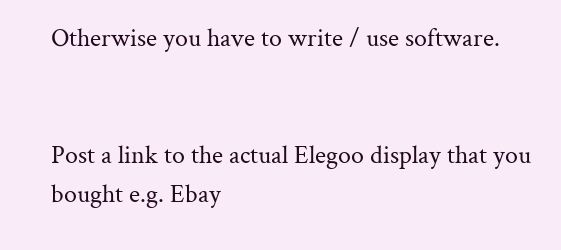Otherwise you have to write / use software.


Post a link to the actual Elegoo display that you bought e.g. Ebay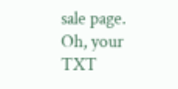sale page.
Oh, your TXT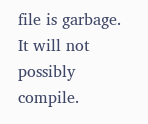file is garbage. It will not possibly compile.